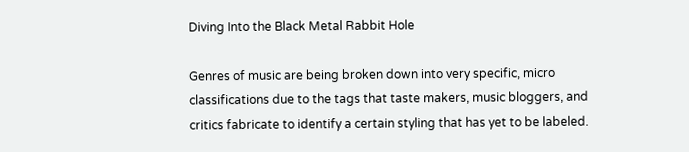Diving Into the Black Metal Rabbit Hole

Genres of music are being broken down into very specific, micro classifications due to the tags that taste makers, music bloggers, and critics fabricate to identify a certain styling that has yet to be labeled.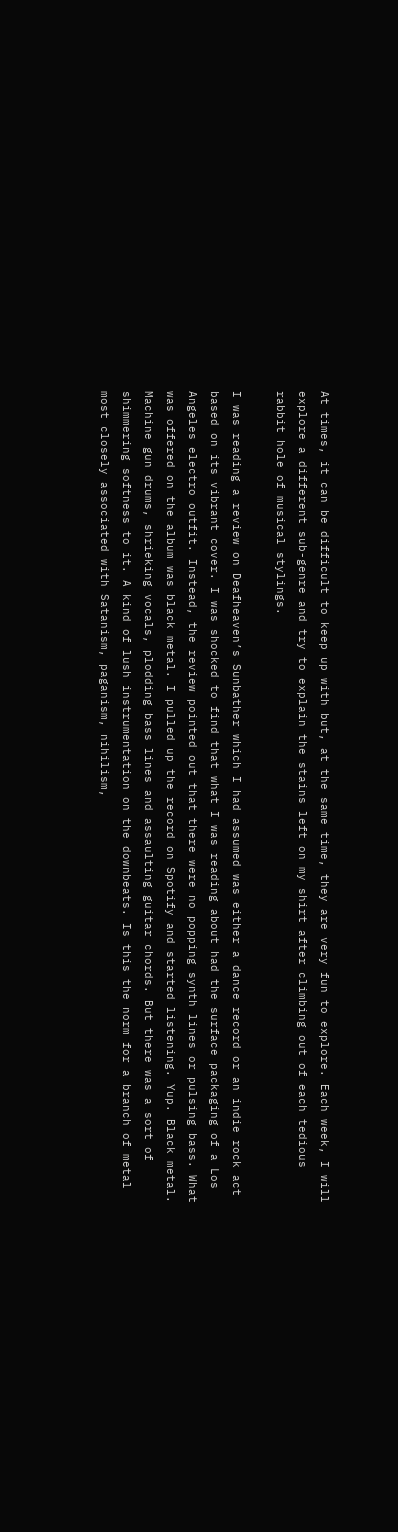At times, it can be difficult to keep up with but, at the same time, they are very fun to explore. Each week, I will explore a different sub-genre and try to explain the stains left on my shirt after climbing out of each tedious rabbit hole of musical stylings.

I was reading a review on Deafheaven’s Sunbather which I had assumed was either a dance record or an indie rock act based on its vibrant cover. I was shocked to find that what I was reading about had the surface packaging of a Los Angeles electro outfit. Instead, the review pointed out that there were no popping synth lines or pulsing bass. What was offered on the album was black metal. I pulled up the record on Spotify and started listening. Yup. Black metal. Machine gun drums, shrieking vocals, plodding bass lines and assaulting guitar chords. But there was a sort of shimmering softness to it. A kind of lush instrumentation on the downbeats. Is this the norm for a branch of metal most closely associated with Satanism, paganism, nihilism,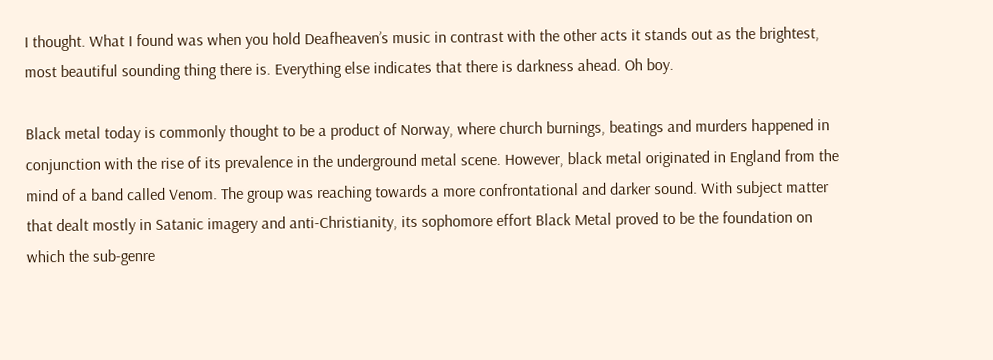I thought. What I found was when you hold Deafheaven’s music in contrast with the other acts it stands out as the brightest, most beautiful sounding thing there is. Everything else indicates that there is darkness ahead. Oh boy.

Black metal today is commonly thought to be a product of Norway, where church burnings, beatings and murders happened in conjunction with the rise of its prevalence in the underground metal scene. However, black metal originated in England from the mind of a band called Venom. The group was reaching towards a more confrontational and darker sound. With subject matter that dealt mostly in Satanic imagery and anti-Christianity, its sophomore effort Black Metal proved to be the foundation on which the sub-genre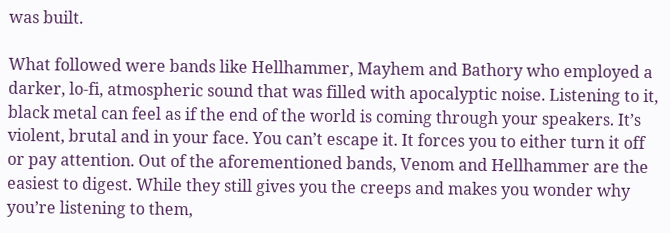was built.

What followed were bands like Hellhammer, Mayhem and Bathory who employed a darker, lo-fi, atmospheric sound that was filled with apocalyptic noise. Listening to it, black metal can feel as if the end of the world is coming through your speakers. It’s violent, brutal and in your face. You can’t escape it. It forces you to either turn it off or pay attention. Out of the aforementioned bands, Venom and Hellhammer are the easiest to digest. While they still gives you the creeps and makes you wonder why you’re listening to them,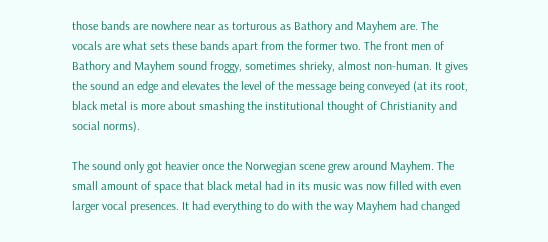those bands are nowhere near as torturous as Bathory and Mayhem are. The vocals are what sets these bands apart from the former two. The front men of Bathory and Mayhem sound froggy, sometimes shrieky, almost non-human. It gives the sound an edge and elevates the level of the message being conveyed (at its root, black metal is more about smashing the institutional thought of Christianity and social norms).

The sound only got heavier once the Norwegian scene grew around Mayhem. The small amount of space that black metal had in its music was now filled with even larger vocal presences. It had everything to do with the way Mayhem had changed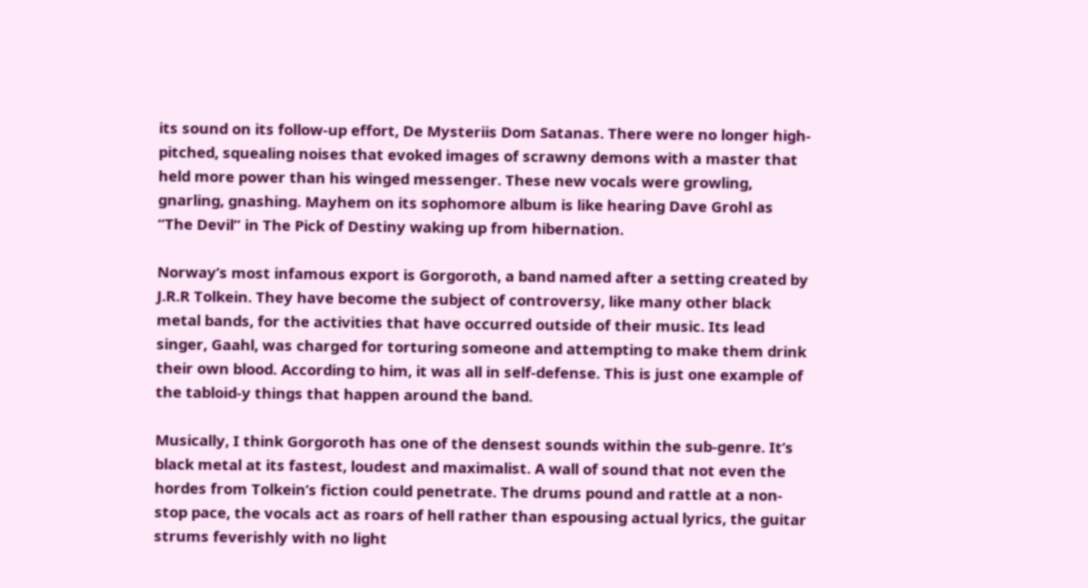its sound on its follow-up effort, De Mysteriis Dom Satanas. There were no longer high-pitched, squealing noises that evoked images of scrawny demons with a master that held more power than his winged messenger. These new vocals were growling, gnarling, gnashing. Mayhem on its sophomore album is like hearing Dave Grohl as “The Devil” in The Pick of Destiny waking up from hibernation.

Norway’s most infamous export is Gorgoroth, a band named after a setting created by J.R.R Tolkein. They have become the subject of controversy, like many other black metal bands, for the activities that have occurred outside of their music. Its lead singer, Gaahl, was charged for torturing someone and attempting to make them drink their own blood. According to him, it was all in self-defense. This is just one example of the tabloid-y things that happen around the band.

Musically, I think Gorgoroth has one of the densest sounds within the sub-genre. It’s black metal at its fastest, loudest and maximalist. A wall of sound that not even the hordes from Tolkein’s fiction could penetrate. The drums pound and rattle at a non-stop pace, the vocals act as roars of hell rather than espousing actual lyrics, the guitar strums feverishly with no light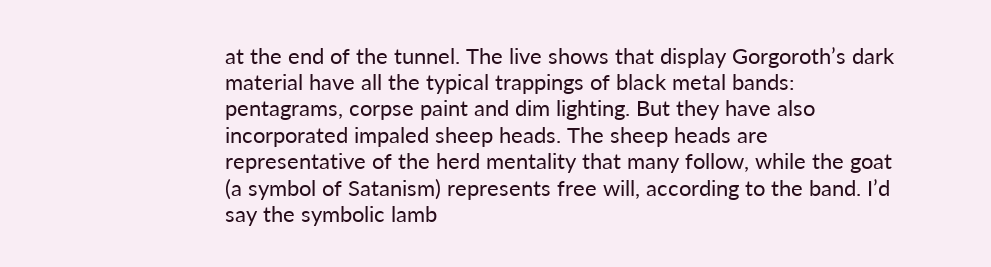at the end of the tunnel. The live shows that display Gorgoroth’s dark material have all the typical trappings of black metal bands: pentagrams, corpse paint and dim lighting. But they have also incorporated impaled sheep heads. The sheep heads are representative of the herd mentality that many follow, while the goat (a symbol of Satanism) represents free will, according to the band. I’d say the symbolic lamb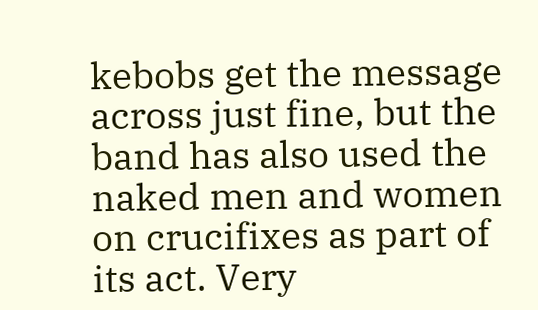kebobs get the message across just fine, but the band has also used the naked men and women on crucifixes as part of its act. Very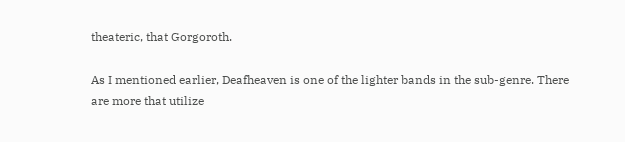theateric, that Gorgoroth.

As I mentioned earlier, Deafheaven is one of the lighter bands in the sub-genre. There are more that utilize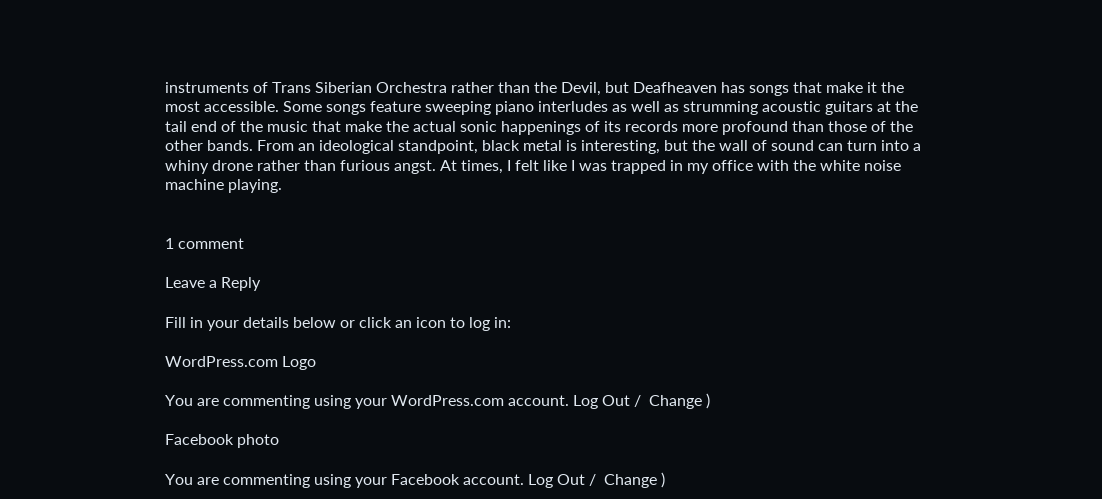instruments of Trans Siberian Orchestra rather than the Devil, but Deafheaven has songs that make it the most accessible. Some songs feature sweeping piano interludes as well as strumming acoustic guitars at the tail end of the music that make the actual sonic happenings of its records more profound than those of the other bands. From an ideological standpoint, black metal is interesting, but the wall of sound can turn into a whiny drone rather than furious angst. At times, I felt like I was trapped in my office with the white noise machine playing.


1 comment

Leave a Reply

Fill in your details below or click an icon to log in:

WordPress.com Logo

You are commenting using your WordPress.com account. Log Out /  Change )

Facebook photo

You are commenting using your Facebook account. Log Out /  Change )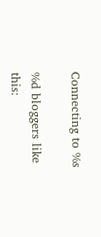Connecting to %s

%d bloggers like this: